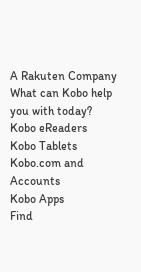A Rakuten Company
What can Kobo help you with today?
Kobo eReaders
Kobo Tablets
Kobo.com and Accounts
Kobo Apps
Find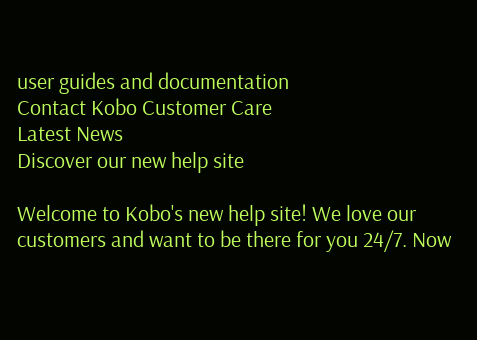user guides and documentation
Contact Kobo Customer Care
Latest News
Discover our new help site

Welcome to Kobo's new help site! We love our customers and want to be there for you 24/7. Now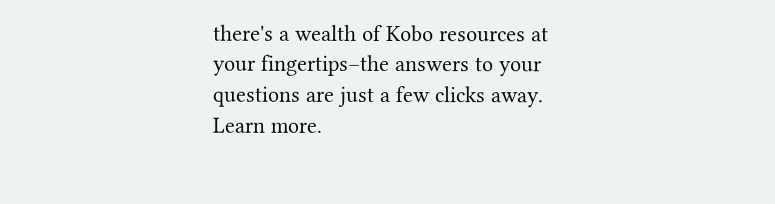there's a wealth of Kobo resources at your fingertips–the answers to your questions are just a few clicks away. Learn more.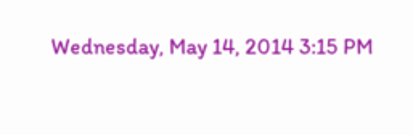Wednesday, May 14, 2014 3:15 PM